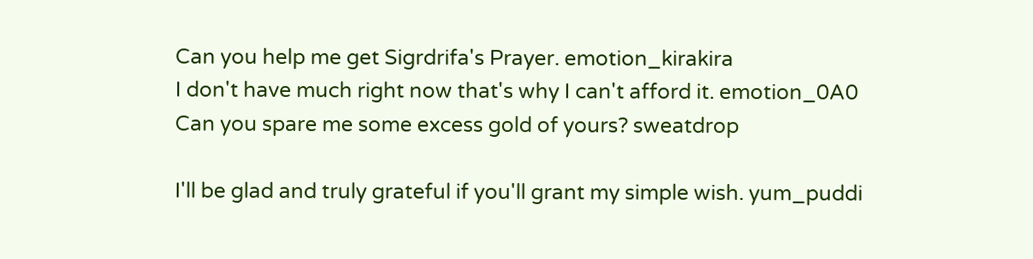Can you help me get Sigrdrifa's Prayer. emotion_kirakira
I don't have much right now that's why I can't afford it. emotion_0A0
Can you spare me some excess gold of yours? sweatdrop

I'll be glad and truly grateful if you'll grant my simple wish. yum_puddi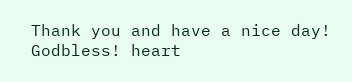Thank you and have a nice day! Godbless! heart